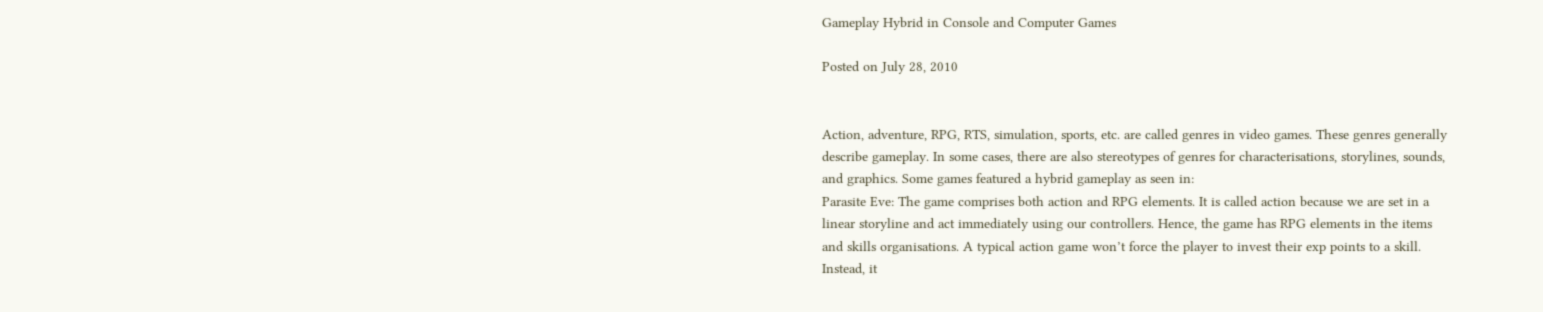Gameplay Hybrid in Console and Computer Games

Posted on July 28, 2010


Action, adventure, RPG, RTS, simulation, sports, etc. are called genres in video games. These genres generally describe gameplay. In some cases, there are also stereotypes of genres for characterisations, storylines, sounds, and graphics. Some games featured a hybrid gameplay as seen in:
Parasite Eve: The game comprises both action and RPG elements. It is called action because we are set in a linear storyline and act immediately using our controllers. Hence, the game has RPG elements in the items and skills organisations. A typical action game won’t force the player to invest their exp points to a skill. Instead, it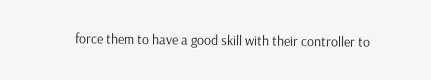force them to have a good skill with their controller to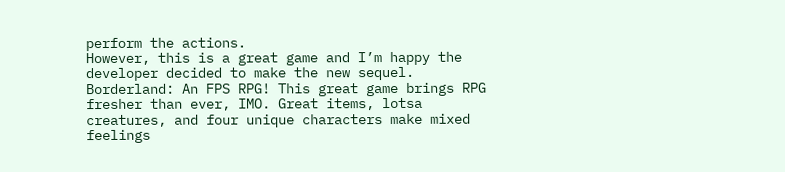perform the actions.
However, this is a great game and I’m happy the developer decided to make the new sequel.
Borderland: An FPS RPG! This great game brings RPG fresher than ever, IMO. Great items, lotsa creatures, and four unique characters make mixed feelings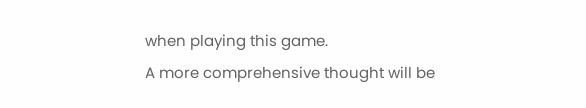when playing this game.
A more comprehensive thought will be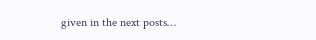given in the next posts…